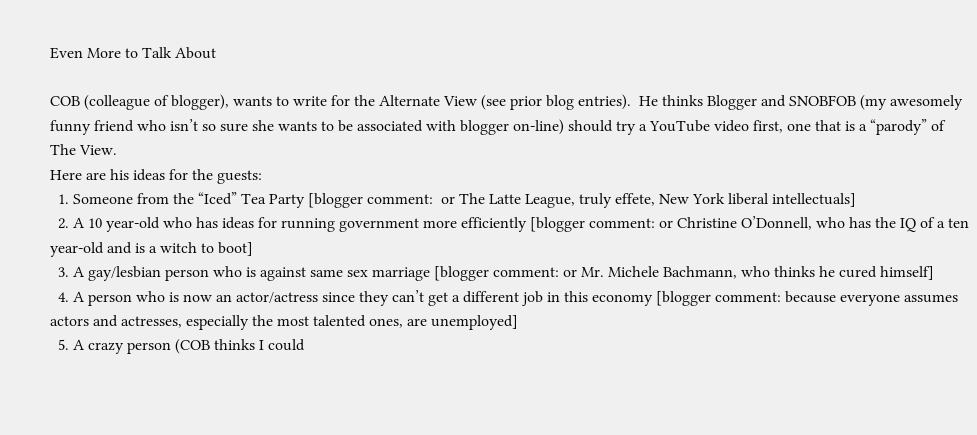Even More to Talk About

COB (colleague of blogger), wants to write for the Alternate View (see prior blog entries).  He thinks Blogger and SNOBFOB (my awesomely funny friend who isn’t so sure she wants to be associated with blogger on-line) should try a YouTube video first, one that is a “parody” of The View.
Here are his ideas for the guests:
  1. Someone from the “Iced” Tea Party [blogger comment:  or The Latte League, truly effete, New York liberal intellectuals]
  2. A 10 year-old who has ideas for running government more efficiently [blogger comment: or Christine O’Donnell, who has the IQ of a ten year-old and is a witch to boot]
  3. A gay/lesbian person who is against same sex marriage [blogger comment: or Mr. Michele Bachmann, who thinks he cured himself]
  4. A person who is now an actor/actress since they can’t get a different job in this economy [blogger comment: because everyone assumes actors and actresses, especially the most talented ones, are unemployed]
  5. A crazy person (COB thinks I could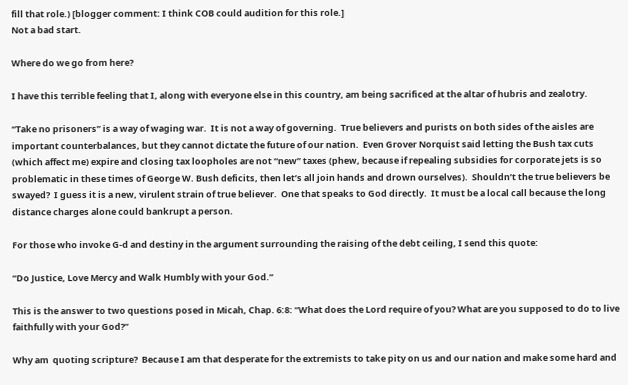fill that role.) [blogger comment: I think COB could audition for this role.]
Not a bad start.

Where do we go from here?

I have this terrible feeling that I, along with everyone else in this country, am being sacrificed at the altar of hubris and zealotry.

“Take no prisoners” is a way of waging war.  It is not a way of governing.  True believers and purists on both sides of the aisles are important counterbalances, but they cannot dictate the future of our nation.  Even Grover Norquist said letting the Bush tax cuts (which affect me) expire and closing tax loopholes are not “new” taxes (phew, because if repealing subsidies for corporate jets is so problematic in these times of George W. Bush deficits, then let’s all join hands and drown ourselves).  Shouldn’t the true believers be swayed?  I guess it is a new, virulent strain of true believer.  One that speaks to God directly.  It must be a local call because the long distance charges alone could bankrupt a person.

For those who invoke G-d and destiny in the argument surrounding the raising of the debt ceiling, I send this quote:

“Do Justice, Love Mercy and Walk Humbly with your God.”

This is the answer to two questions posed in Micah, Chap. 6:8: “What does the Lord require of you? What are you supposed to do to live faithfully with your God?”

Why am  quoting scripture?  Because I am that desperate for the extremists to take pity on us and our nation and make some hard and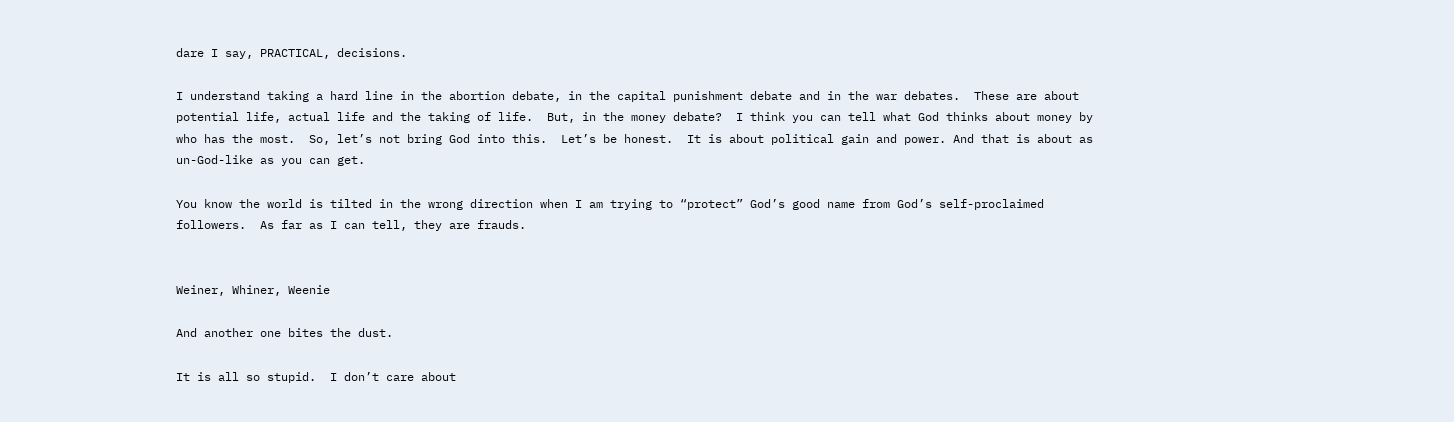dare I say, PRACTICAL, decisions.

I understand taking a hard line in the abortion debate, in the capital punishment debate and in the war debates.  These are about potential life, actual life and the taking of life.  But, in the money debate?  I think you can tell what God thinks about money by who has the most.  So, let’s not bring God into this.  Let’s be honest.  It is about political gain and power. And that is about as un-God-like as you can get.

You know the world is tilted in the wrong direction when I am trying to “protect” God’s good name from God’s self-proclaimed followers.  As far as I can tell, they are frauds.


Weiner, Whiner, Weenie

And another one bites the dust.

It is all so stupid.  I don’t care about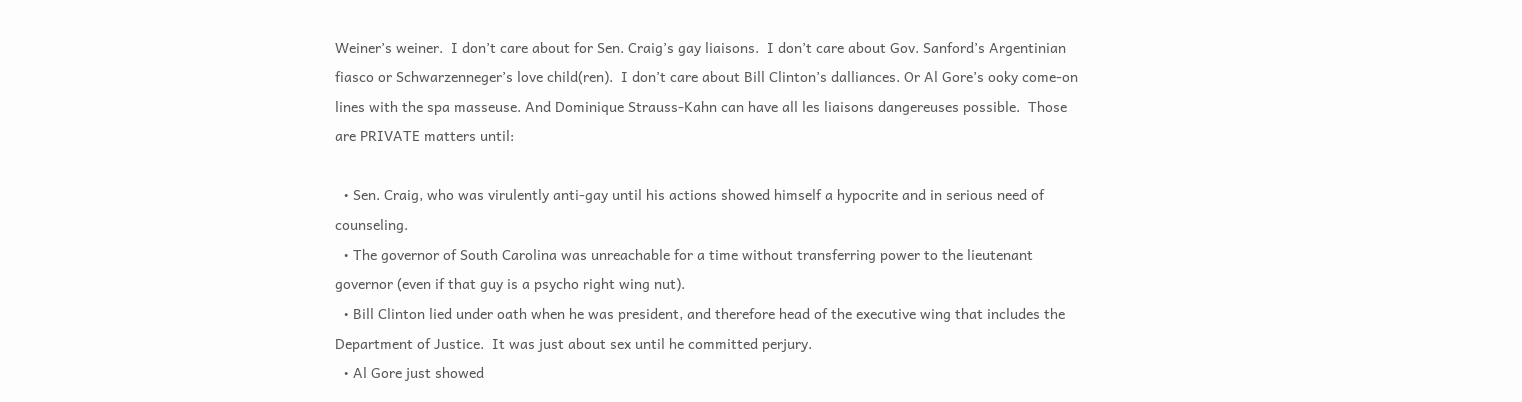Weiner’s weiner.  I don’t care about for Sen. Craig’s gay liaisons.  I don’t care about Gov. Sanford’s Argentinian fiasco or Schwarzenneger’s love child(ren).  I don’t care about Bill Clinton’s dalliances. Or Al Gore’s ooky come-on lines with the spa masseuse. And Dominique Strauss-Kahn can have all les liaisons dangereuses possible.  Those are PRIVATE matters until:

  • Sen. Craig, who was virulently anti-gay until his actions showed himself a hypocrite and in serious need of counseling.
  • The governor of South Carolina was unreachable for a time without transferring power to the lieutenant governor (even if that guy is a psycho right wing nut).
  • Bill Clinton lied under oath when he was president, and therefore head of the executive wing that includes the Department of Justice.  It was just about sex until he committed perjury.
  • Al Gore just showed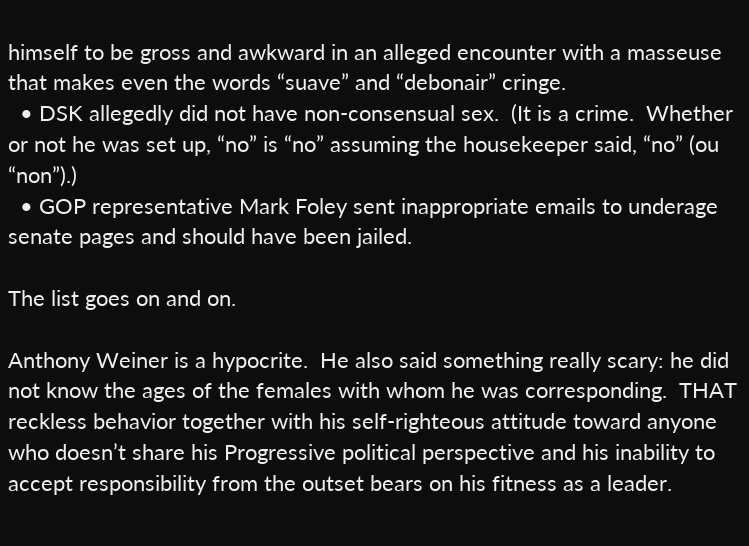himself to be gross and awkward in an alleged encounter with a masseuse that makes even the words “suave” and “debonair” cringe.
  • DSK allegedly did not have non-consensual sex.  (It is a crime.  Whether or not he was set up, “no” is “no” assuming the housekeeper said, “no” (ou “non”).)
  • GOP representative Mark Foley sent inappropriate emails to underage senate pages and should have been jailed.

The list goes on and on.

Anthony Weiner is a hypocrite.  He also said something really scary: he did not know the ages of the females with whom he was corresponding.  THAT reckless behavior together with his self-righteous attitude toward anyone who doesn’t share his Progressive political perspective and his inability to accept responsibility from the outset bears on his fitness as a leader.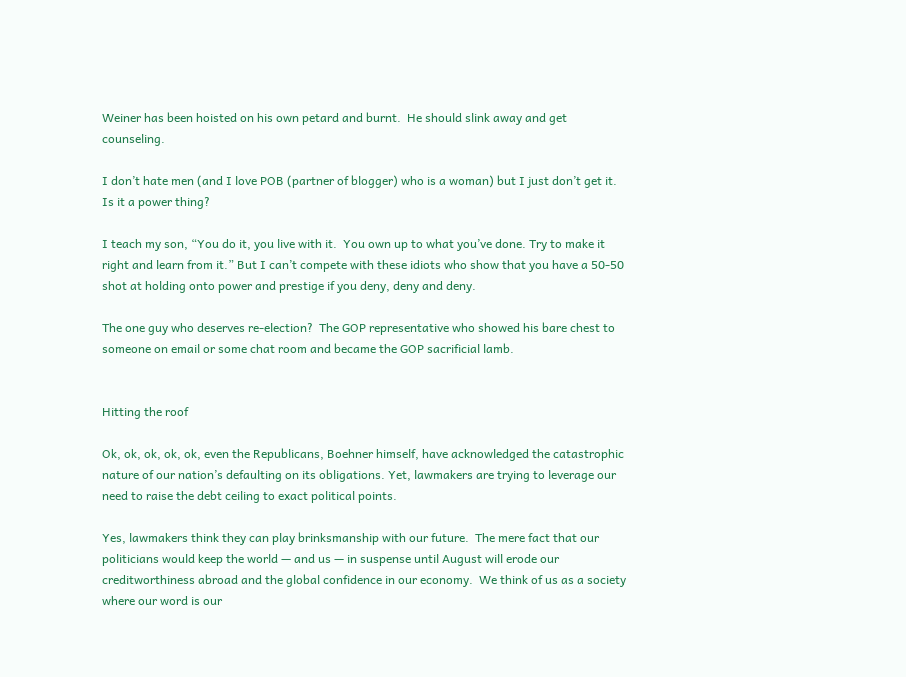Weiner has been hoisted on his own petard and burnt.  He should slink away and get counseling.

I don’t hate men (and I love POB (partner of blogger) who is a woman) but I just don’t get it.  Is it a power thing?

I teach my son, “You do it, you live with it.  You own up to what you’ve done. Try to make it right and learn from it.” But I can’t compete with these idiots who show that you have a 50-50 shot at holding onto power and prestige if you deny, deny and deny.

The one guy who deserves re-election?  The GOP representative who showed his bare chest to someone on email or some chat room and became the GOP sacrificial lamb.


Hitting the roof

Ok, ok, ok, ok, ok, even the Republicans, Boehner himself, have acknowledged the catastrophic nature of our nation’s defaulting on its obligations. Yet, lawmakers are trying to leverage our need to raise the debt ceiling to exact political points.

Yes, lawmakers think they can play brinksmanship with our future.  The mere fact that our politicians would keep the world — and us — in suspense until August will erode our creditworthiness abroad and the global confidence in our economy.  We think of us as a society where our word is our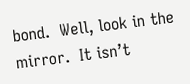bond.  Well, look in the mirror.  It isn’t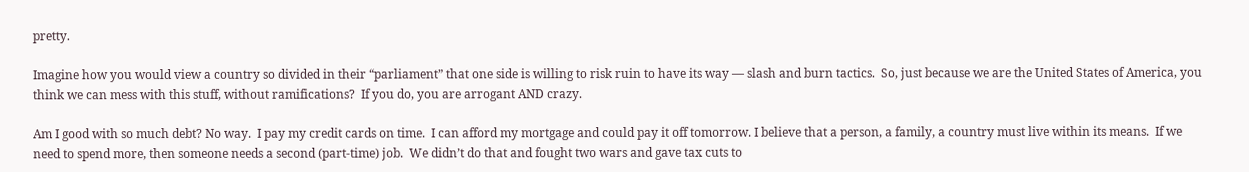pretty.

Imagine how you would view a country so divided in their “parliament” that one side is willing to risk ruin to have its way — slash and burn tactics.  So, just because we are the United States of America, you think we can mess with this stuff, without ramifications?  If you do, you are arrogant AND crazy.

Am I good with so much debt? No way.  I pay my credit cards on time.  I can afford my mortgage and could pay it off tomorrow. I believe that a person, a family, a country must live within its means.  If we need to spend more, then someone needs a second (part-time) job.  We didn’t do that and fought two wars and gave tax cuts to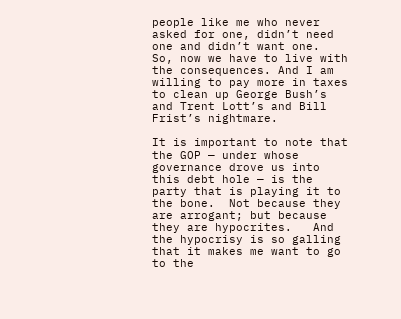people like me who never asked for one, didn’t need one and didn’t want one.  So, now we have to live with the consequences. And I am willing to pay more in taxes to clean up George Bush’s and Trent Lott’s and Bill Frist’s nightmare.

It is important to note that the GOP — under whose governance drove us into this debt hole — is the party that is playing it to the bone.  Not because they are arrogant; but because they are hypocrites.   And the hypocrisy is so galling that it makes me want to go to the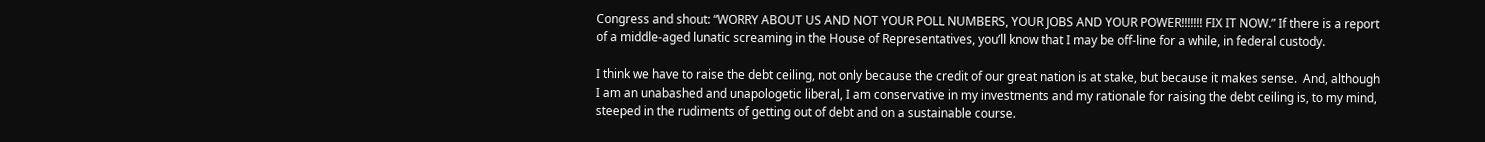Congress and shout: “WORRY ABOUT US AND NOT YOUR POLL NUMBERS, YOUR JOBS AND YOUR POWER!!!!!!! FIX IT NOW.” If there is a report of a middle-aged lunatic screaming in the House of Representatives, you’ll know that I may be off-line for a while, in federal custody.

I think we have to raise the debt ceiling, not only because the credit of our great nation is at stake, but because it makes sense.  And, although I am an unabashed and unapologetic liberal, I am conservative in my investments and my rationale for raising the debt ceiling is, to my mind, steeped in the rudiments of getting out of debt and on a sustainable course.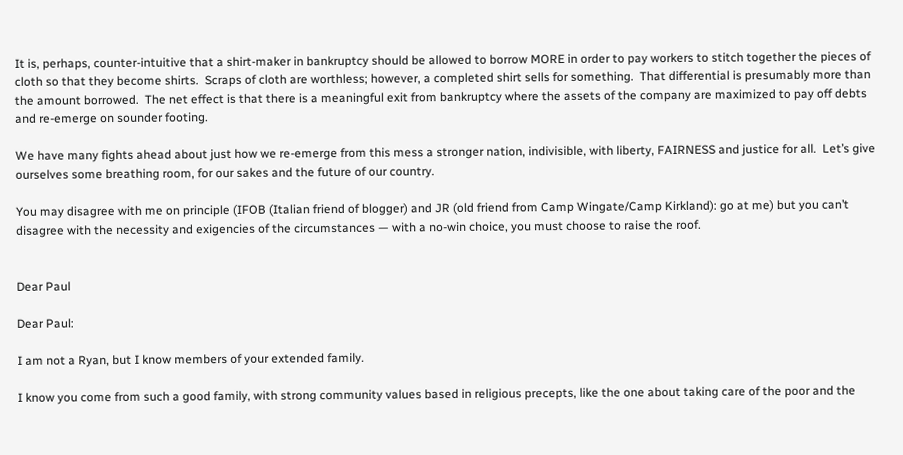It is, perhaps, counter-intuitive that a shirt-maker in bankruptcy should be allowed to borrow MORE in order to pay workers to stitch together the pieces of cloth so that they become shirts.  Scraps of cloth are worthless; however, a completed shirt sells for something.  That differential is presumably more than the amount borrowed.  The net effect is that there is a meaningful exit from bankruptcy where the assets of the company are maximized to pay off debts and re-emerge on sounder footing.

We have many fights ahead about just how we re-emerge from this mess a stronger nation, indivisible, with liberty, FAIRNESS and justice for all.  Let’s give ourselves some breathing room, for our sakes and the future of our country.

You may disagree with me on principle (IFOB (Italian friend of blogger) and JR (old friend from Camp Wingate/Camp Kirkland): go at me) but you can’t disagree with the necessity and exigencies of the circumstances — with a no-win choice, you must choose to raise the roof.


Dear Paul

Dear Paul:

I am not a Ryan, but I know members of your extended family.

I know you come from such a good family, with strong community values based in religious precepts, like the one about taking care of the poor and the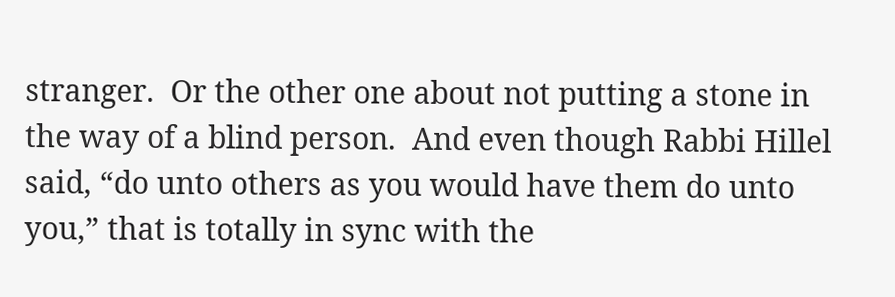stranger.  Or the other one about not putting a stone in the way of a blind person.  And even though Rabbi Hillel said, “do unto others as you would have them do unto you,” that is totally in sync with the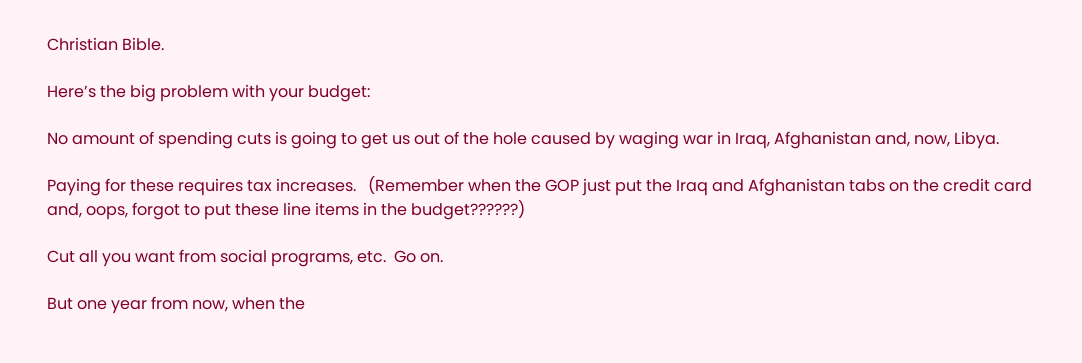Christian Bible.

Here’s the big problem with your budget:

No amount of spending cuts is going to get us out of the hole caused by waging war in Iraq, Afghanistan and, now, Libya.

Paying for these requires tax increases.   (Remember when the GOP just put the Iraq and Afghanistan tabs on the credit card and, oops, forgot to put these line items in the budget??????)

Cut all you want from social programs, etc.  Go on.

But one year from now, when the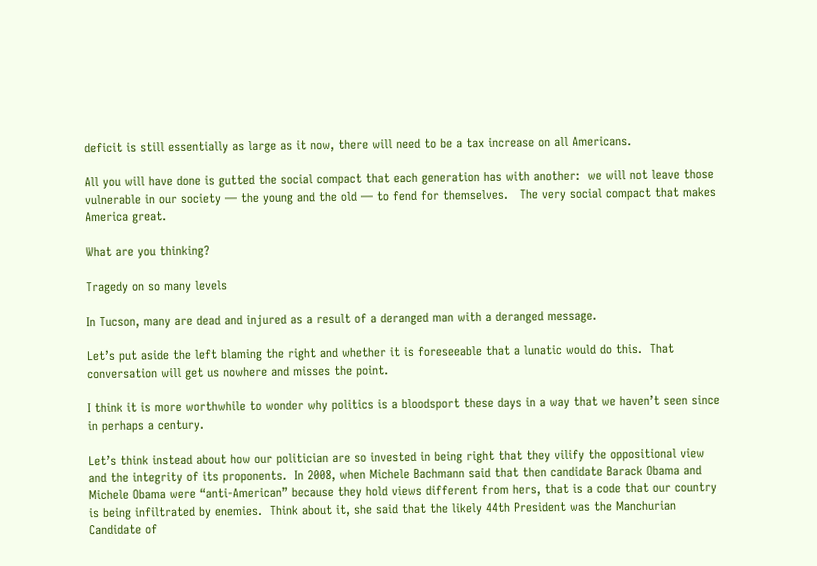deficit is still essentially as large as it now, there will need to be a tax increase on all Americans.

All you will have done is gutted the social compact that each generation has with another:  we will not leave those vulnerable in our society — the young and the old — to fend for themselves.   The very social compact that makes America great.

What are you thinking?

Tragedy on so many levels

In Tucson, many are dead and injured as a result of a deranged man with a deranged message.

Let’s put aside the left blaming the right and whether it is foreseeable that a lunatic would do this.  That conversation will get us nowhere and misses the point.

I think it is more worthwhile to wonder why politics is a bloodsport these days in a way that we haven’t seen since in perhaps a century.

Let’s think instead about how our politician are so invested in being right that they vilify the oppositional view and the integrity of its proponents.  In 2008, when Michele Bachmann said that then candidate Barack Obama and Michele Obama were “anti-American” because they hold views different from hers, that is a code that our country is being infiltrated by enemies.  Think about it, she said that the likely 44th President was the Manchurian Candidate of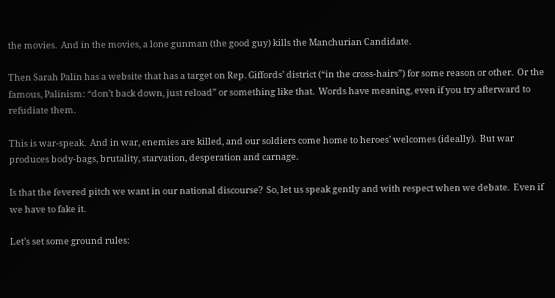the movies.  And in the movies, a lone gunman (the good guy) kills the Manchurian Candidate.

Then Sarah Palin has a website that has a target on Rep. Giffords’ district (“in the cross-hairs”) for some reason or other.  Or the famous, Palinism: “don’t back down, just reload” or something like that.  Words have meaning, even if you try afterward to refudiate them.

This is war-speak.  And in war, enemies are killed, and our soldiers come home to heroes’ welcomes (ideally).  But war produces body-bags, brutality, starvation, desperation and carnage.

Is that the fevered pitch we want in our national discourse?  So, let us speak gently and with respect when we debate.  Even if we have to fake it.

Let’s set some ground rules: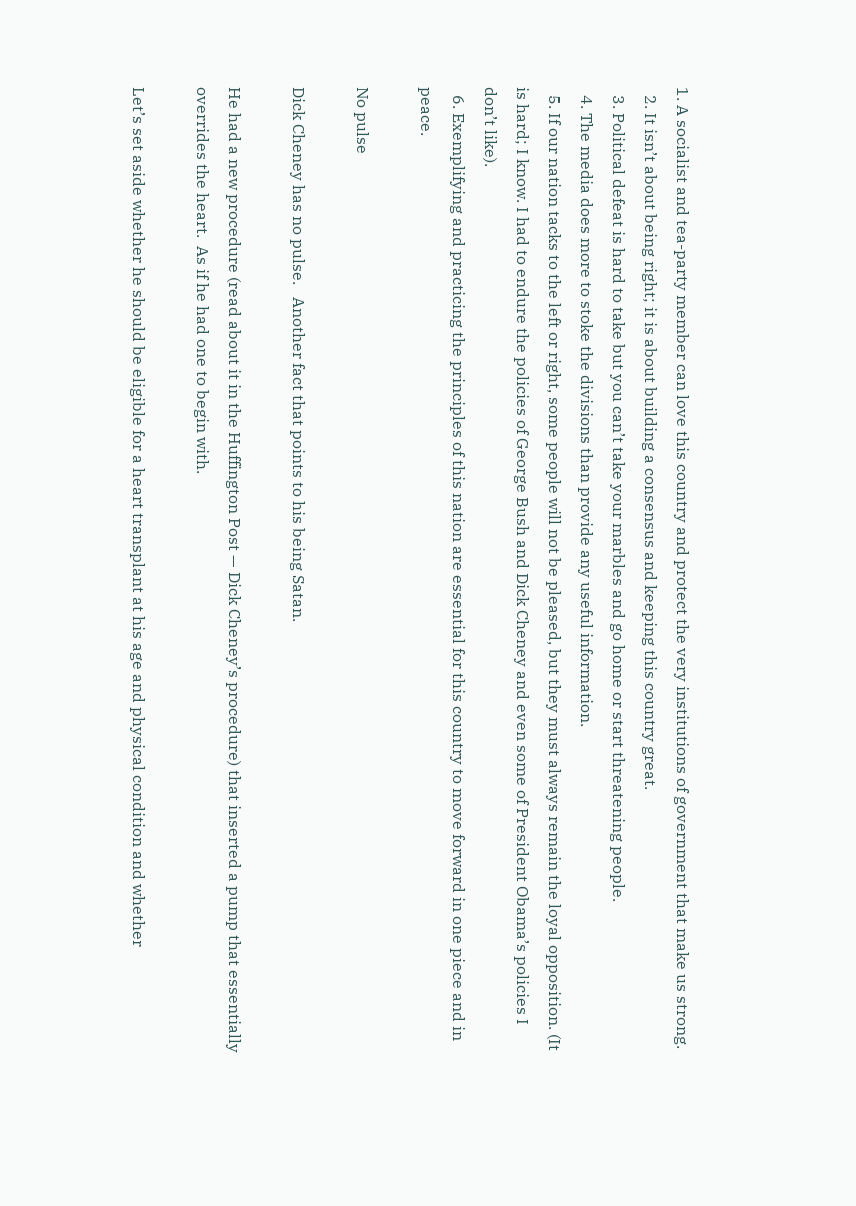1. A socialist and tea-party member can love this country and protect the very institutions of government that make us strong.
  2. It isn’t about being right; it is about building a consensus and keeping this country great.
  3. Political defeat is hard to take but you can’t take your marbles and go home or start threatening people.
  4. The media does more to stoke the divisions than provide any useful information.
  5. If our nation tacks to the left or right, some people will not be pleased, but they must always remain the loyal opposition. (It is hard; I know. I had to endure the policies of George Bush and Dick Cheney and even some of President Obama’s policies I don’t like).
  6. Exemplifying and practicing the principles of this nation are essential for this country to move forward in one piece and in peace.

No pulse

Dick Cheney has no pulse.   Another fact that points to his being Satan.

He had a new procedure (read about it in the Huffington Post — Dick Cheney’s procedure) that inserted a pump that essentially overrides the heart.  As if he had one to begin with.

Let’s set aside whether he should be eligible for a heart transplant at his age and physical condition and whether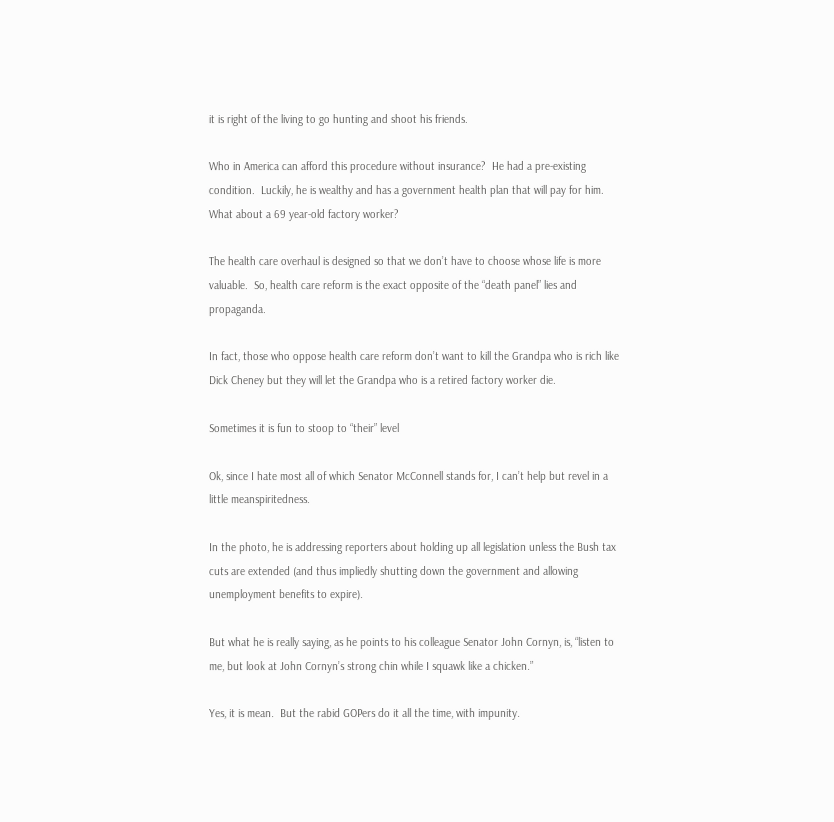it is right of the living to go hunting and shoot his friends.

Who in America can afford this procedure without insurance?  He had a pre-existing condition.  Luckily, he is wealthy and has a government health plan that will pay for him.  What about a 69 year-old factory worker?

The health care overhaul is designed so that we don’t have to choose whose life is more valuable.  So, health care reform is the exact opposite of the “death panel” lies and propaganda.

In fact, those who oppose health care reform don’t want to kill the Grandpa who is rich like Dick Cheney but they will let the Grandpa who is a retired factory worker die.

Sometimes it is fun to stoop to “their” level

Ok, since I hate most all of which Senator McConnell stands for, I can’t help but revel in a little meanspiritedness.

In the photo, he is addressing reporters about holding up all legislation unless the Bush tax cuts are extended (and thus impliedly shutting down the government and allowing unemployment benefits to expire).

But what he is really saying, as he points to his colleague Senator John Cornyn, is, “listen to me, but look at John Cornyn’s strong chin while I squawk like a chicken.”

Yes, it is mean.  But the rabid GOPers do it all the time, with impunity.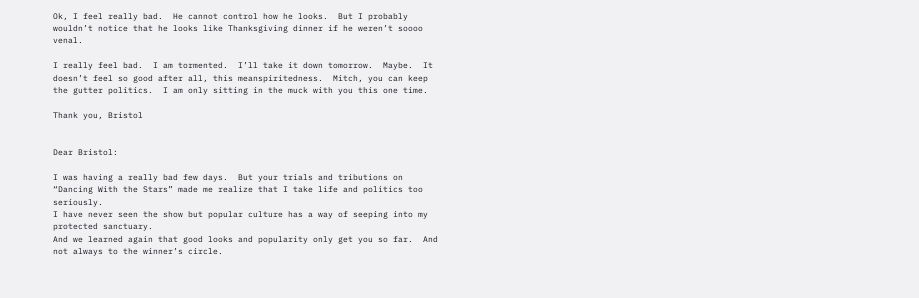Ok, I feel really bad.  He cannot control how he looks.  But I probably wouldn’t notice that he looks like Thanksgiving dinner if he weren’t soooo venal.

I really feel bad.  I am tormented.  I’ll take it down tomorrow.  Maybe.  It doesn’t feel so good after all, this meanspiritedness.  Mitch, you can keep the gutter politics.  I am only sitting in the muck with you this one time.

Thank you, Bristol


Dear Bristol:

I was having a really bad few days.  But your trials and tributions on “Dancing With the Stars” made me realize that I take life and politics too seriously.
I have never seen the show but popular culture has a way of seeping into my protected sanctuary.
And we learned again that good looks and popularity only get you so far.  And not always to the winner’s circle.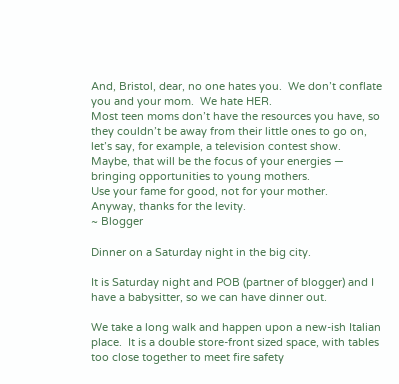And, Bristol, dear, no one hates you.  We don’t conflate you and your mom.  We hate HER.
Most teen moms don’t have the resources you have, so they couldn’t be away from their little ones to go on, let’s say, for example, a television contest show.  Maybe, that will be the focus of your energies — bringing opportunities to young mothers.
Use your fame for good, not for your mother.
Anyway, thanks for the levity.
~ Blogger

Dinner on a Saturday night in the big city.

It is Saturday night and POB (partner of blogger) and I have a babysitter, so we can have dinner out.

We take a long walk and happen upon a new-ish Italian place.  It is a double store-front sized space, with tables too close together to meet fire safety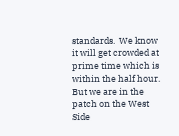standards.  We know it will get crowded at prime time which is within the half hour.  But we are in the patch on the West Side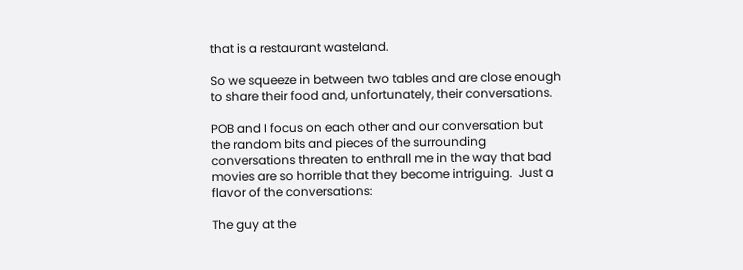that is a restaurant wasteland.

So we squeeze in between two tables and are close enough to share their food and, unfortunately, their conversations.

POB and I focus on each other and our conversation but the random bits and pieces of the surrounding conversations threaten to enthrall me in the way that bad movies are so horrible that they become intriguing.  Just a flavor of the conversations:

The guy at the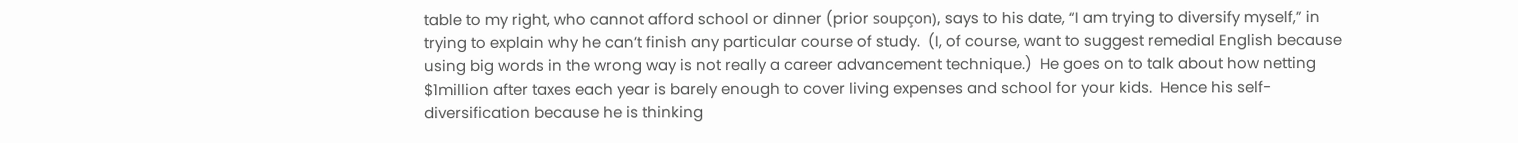table to my right, who cannot afford school or dinner (prior soupçon), says to his date, “I am trying to diversify myself,” in trying to explain why he can’t finish any particular course of study.  (I, of course, want to suggest remedial English because using big words in the wrong way is not really a career advancement technique.)  He goes on to talk about how netting $1million after taxes each year is barely enough to cover living expenses and school for your kids.  Hence his self-diversification because he is thinking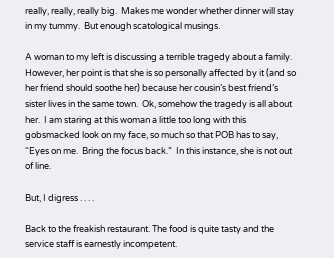really, really, really big.  Makes me wonder whether dinner will stay in my tummy.  But enough scatological musings.

A woman to my left is discussing a terrible tragedy about a family.  However, her point is that she is so personally affected by it (and so her friend should soothe her) because her cousin’s best friend’s sister lives in the same town.  Ok, somehow the tragedy is all about her.  I am staring at this woman a little too long with this gobsmacked look on my face, so much so that POB has to say, “Eyes on me.  Bring the focus back.”  In this instance, she is not out of line.

But, I digress . . . .

Back to the freakish restaurant. The food is quite tasty and the service staff is earnestly incompetent.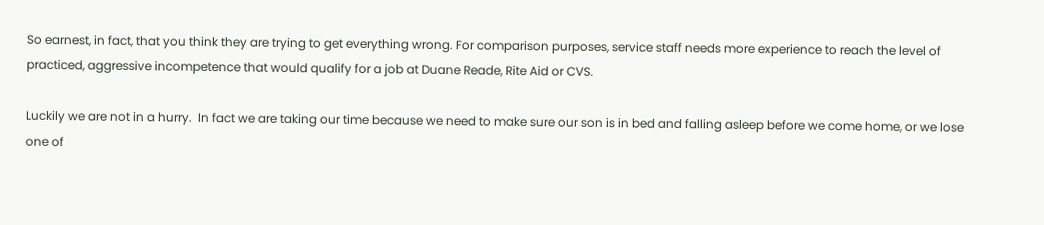So earnest, in fact, that you think they are trying to get everything wrong. For comparison purposes, service staff needs more experience to reach the level of practiced, aggressive incompetence that would qualify for a job at Duane Reade, Rite Aid or CVS.

Luckily we are not in a hurry.  In fact we are taking our time because we need to make sure our son is in bed and falling asleep before we come home, or we lose one of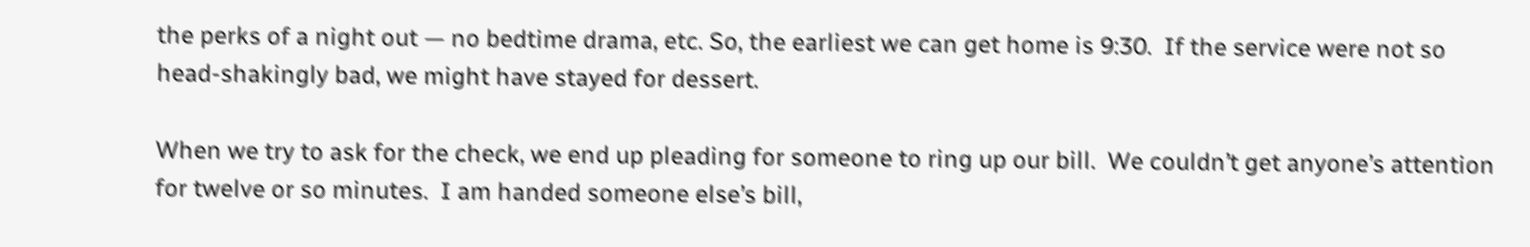the perks of a night out — no bedtime drama, etc. So, the earliest we can get home is 9:30.  If the service were not so head-shakingly bad, we might have stayed for dessert.

When we try to ask for the check, we end up pleading for someone to ring up our bill.  We couldn’t get anyone’s attention for twelve or so minutes.  I am handed someone else’s bill,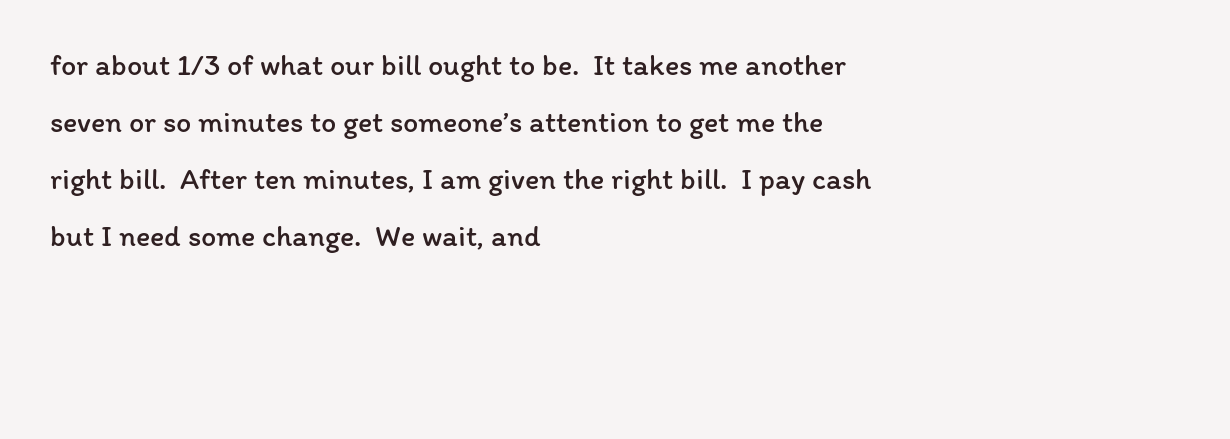for about 1/3 of what our bill ought to be.  It takes me another seven or so minutes to get someone’s attention to get me the right bill.  After ten minutes, I am given the right bill.  I pay cash but I need some change.  We wait, and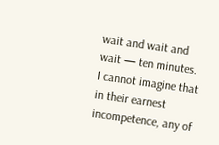wait and wait and wait — ten minutes.  I cannot imagine that in their earnest incompetence, any of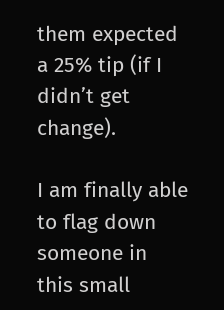them expected a 25% tip (if I didn’t get change).

I am finally able to flag down someone in this small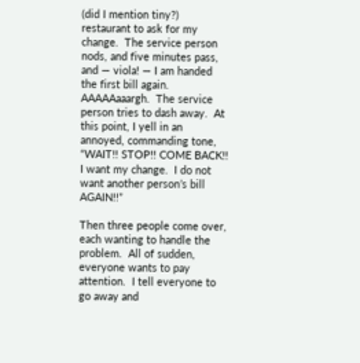(did I mention tiny?) restaurant to ask for my change.  The service person nods, and five minutes pass, and — viola! — I am handed the first bill again.  AAAAAaaargh.  The service person tries to dash away.  At this point, I yell in an annoyed, commanding tone, “WAIT!! STOP!! COME BACK!! I want my change.  I do not want another person’s bill AGAIN!!”

Then three people come over, each wanting to handle the problem.  All of sudden, everyone wants to pay attention.  I tell everyone to go away and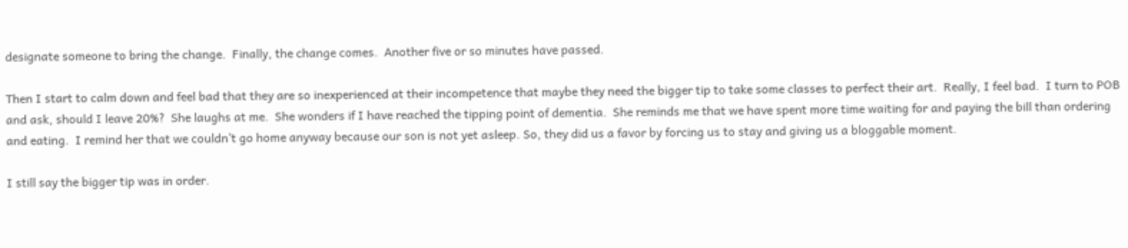designate someone to bring the change.  Finally, the change comes.  Another five or so minutes have passed.

Then I start to calm down and feel bad that they are so inexperienced at their incompetence that maybe they need the bigger tip to take some classes to perfect their art.  Really, I feel bad.  I turn to POB and ask, should I leave 20%?  She laughs at me.  She wonders if I have reached the tipping point of dementia.  She reminds me that we have spent more time waiting for and paying the bill than ordering and eating.  I remind her that we couldn’t go home anyway because our son is not yet asleep. So, they did us a favor by forcing us to stay and giving us a bloggable moment.

I still say the bigger tip was in order.